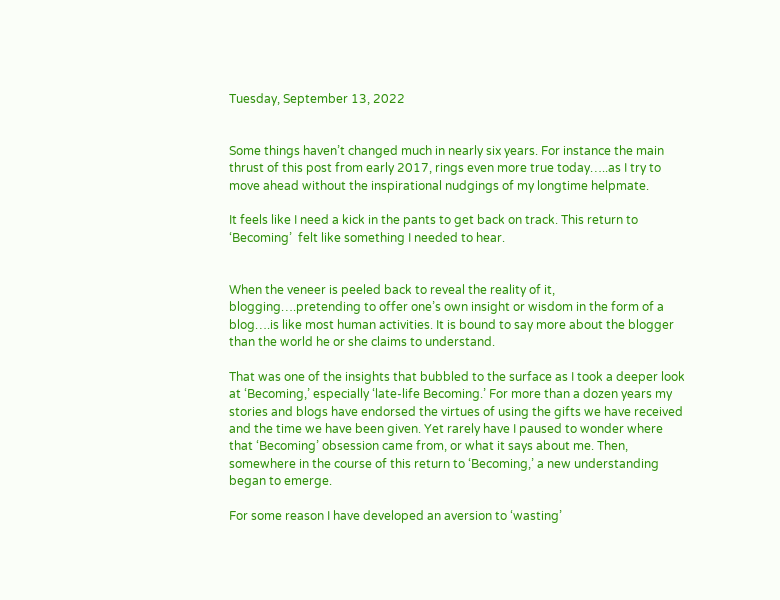Tuesday, September 13, 2022


Some things haven’t changed much in nearly six years. For instance the main thrust of this post from early 2017, rings even more true today…..as I try to move ahead without the inspirational nudgings of my longtime helpmate.

It feels like I need a kick in the pants to get back on track. This return to ‘Becoming’  felt like something I needed to hear.


When the veneer is peeled back to reveal the reality of it, blogging….pretending to offer one’s own insight or wisdom in the form of a blog….is like most human activities. It is bound to say more about the blogger than the world he or she claims to understand.

That was one of the insights that bubbled to the surface as I took a deeper look at ‘Becoming,’ especially ‘late-life Becoming.’ For more than a dozen years my stories and blogs have endorsed the virtues of using the gifts we have received and the time we have been given. Yet rarely have I paused to wonder where that ‘Becoming’ obsession came from, or what it says about me. Then, somewhere in the course of this return to ‘Becoming,’ a new understanding began to emerge.

For some reason I have developed an aversion to ‘wasting’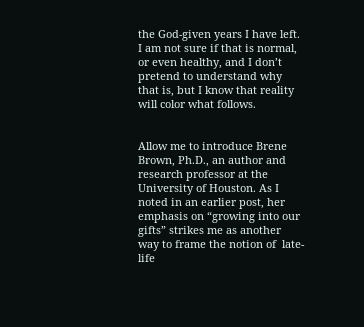the God-given years I have left. I am not sure if that is normal, or even healthy, and I don’t pretend to understand why that is, but I know that reality will color what follows.


Allow me to introduce Brene Brown, Ph.D., an author and research professor at the University of Houston. As I noted in an earlier post, her emphasis on “growing into our gifts” strikes me as another way to frame the notion of  late-life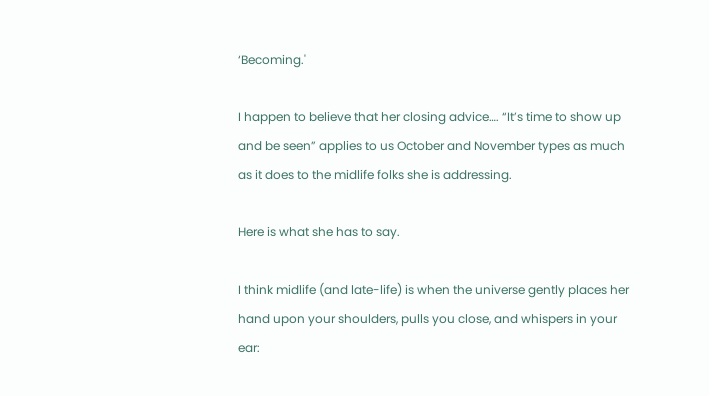‘Becoming.'

I happen to believe that her closing advice…. “It’s time to show up and be seen” applies to us October and November types as much as it does to the midlife folks she is addressing.

Here is what she has to say.

I think midlife (and late-life) is when the universe gently places her hand upon your shoulders, pulls you close, and whispers in your ear: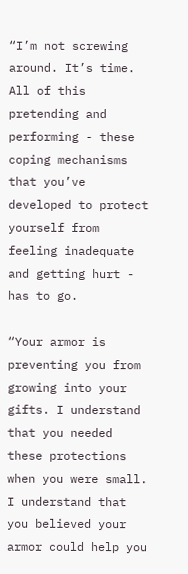“I’m not screwing around. It’s time. All of this pretending and performing - these coping mechanisms that you’ve developed to protect yourself from feeling inadequate and getting hurt - has to go.

“Your armor is preventing you from growing into your gifts. I understand that you needed these protections when you were small. I understand that you believed your armor could help you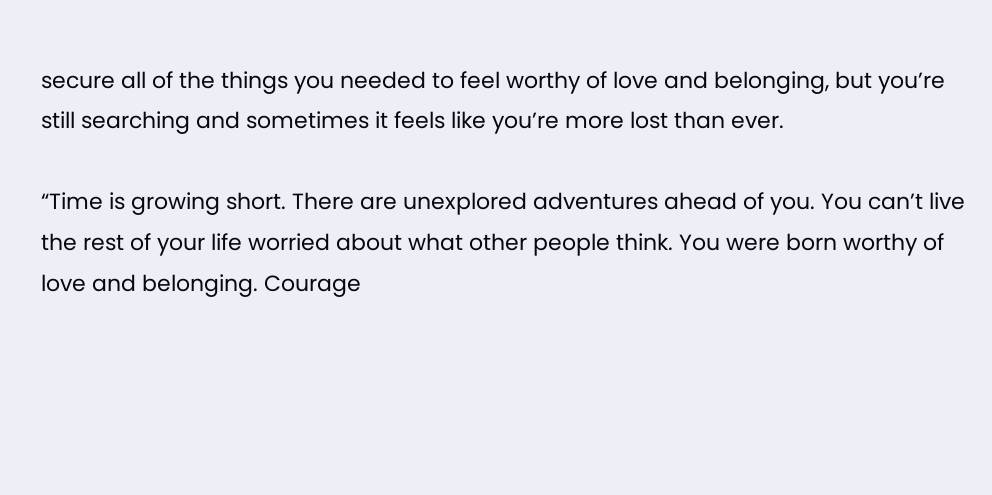secure all of the things you needed to feel worthy of love and belonging, but you’re still searching and sometimes it feels like you’re more lost than ever.

“Time is growing short. There are unexplored adventures ahead of you. You can’t live the rest of your life worried about what other people think. You were born worthy of love and belonging. Courage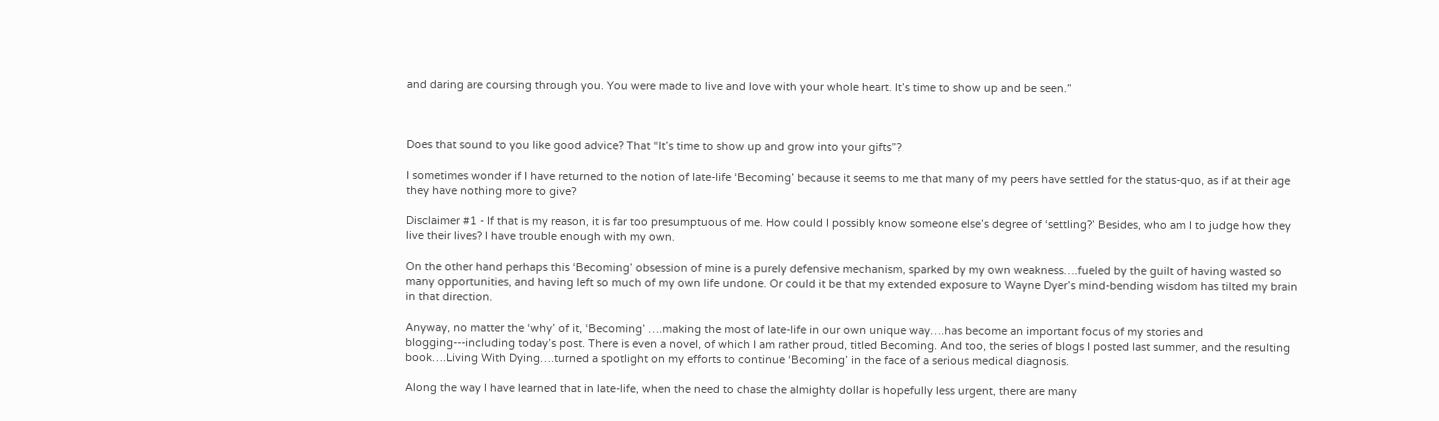and daring are coursing through you. You were made to live and love with your whole heart. It’s time to show up and be seen.”



Does that sound to you like good advice? That “It’s time to show up and grow into your gifts”?

I sometimes wonder if I have returned to the notion of late-life ‘Becoming’ because it seems to me that many of my peers have settled for the status-quo, as if at their age they have nothing more to give?

Disclaimer #1 - If that is my reason, it is far too presumptuous of me. How could I possibly know someone else’s degree of ‘settling?’ Besides, who am I to judge how they live their lives? I have trouble enough with my own.

On the other hand perhaps this ‘Becoming’ obsession of mine is a purely defensive mechanism, sparked by my own weakness….fueled by the guilt of having wasted so many opportunities, and having left so much of my own life undone. Or could it be that my extended exposure to Wayne Dyer’s mind-bending wisdom has tilted my brain in that direction.

Anyway, no matter the ‘why’ of it, ‘Becoming’ ….making the most of late-life in our own unique way….has become an important focus of my stories and blogging---including today’s post. There is even a novel, of which I am rather proud, titled Becoming. And too, the series of blogs I posted last summer, and the resulting book….Living With Dying….turned a spotlight on my efforts to continue ‘Becoming’ in the face of a serious medical diagnosis.

Along the way I have learned that in late-life, when the need to chase the almighty dollar is hopefully less urgent, there are many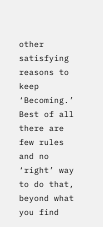other satisfying reasons to keep ‘Becoming.’ Best of all there are few rules and no ‘right’ way to do that, beyond what you find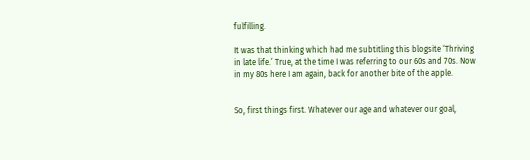fulfilling.

It was that thinking which had me subtitling this blogsite ‘Thriving in late life.’ True, at the time I was referring to our 60s and 70s. Now in my 80s here I am again, back for another bite of the apple.


So, first things first. Whatever our age and whatever our goal,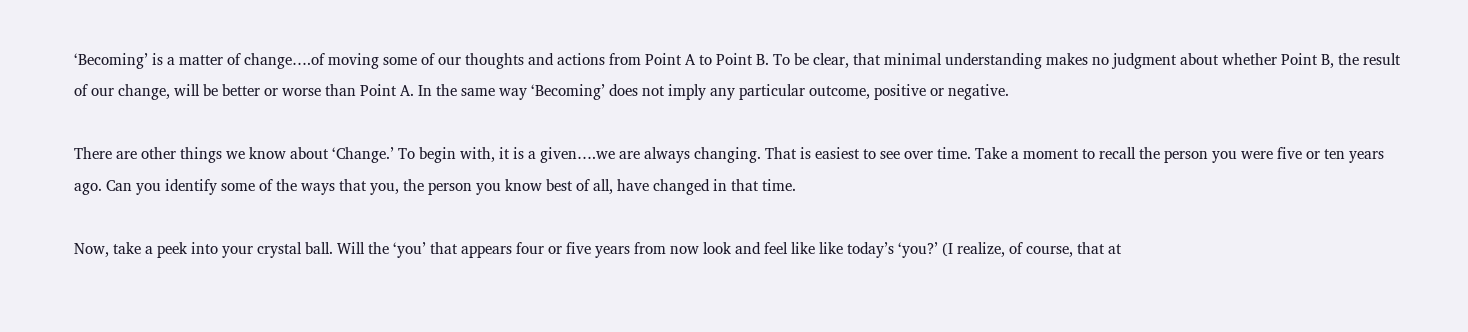‘Becoming’ is a matter of change….of moving some of our thoughts and actions from Point A to Point B. To be clear, that minimal understanding makes no judgment about whether Point B, the result of our change, will be better or worse than Point A. In the same way ‘Becoming’ does not imply any particular outcome, positive or negative.

There are other things we know about ‘Change.’ To begin with, it is a given….we are always changing. That is easiest to see over time. Take a moment to recall the person you were five or ten years ago. Can you identify some of the ways that you, the person you know best of all, have changed in that time.

Now, take a peek into your crystal ball. Will the ‘you’ that appears four or five years from now look and feel like like today’s ‘you?’ (I realize, of course, that at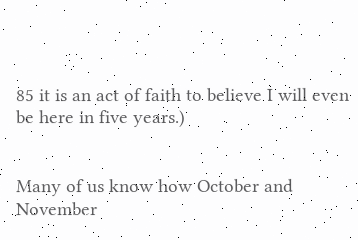85 it is an act of faith to believe I will even be here in five years.)


Many of us know how October and November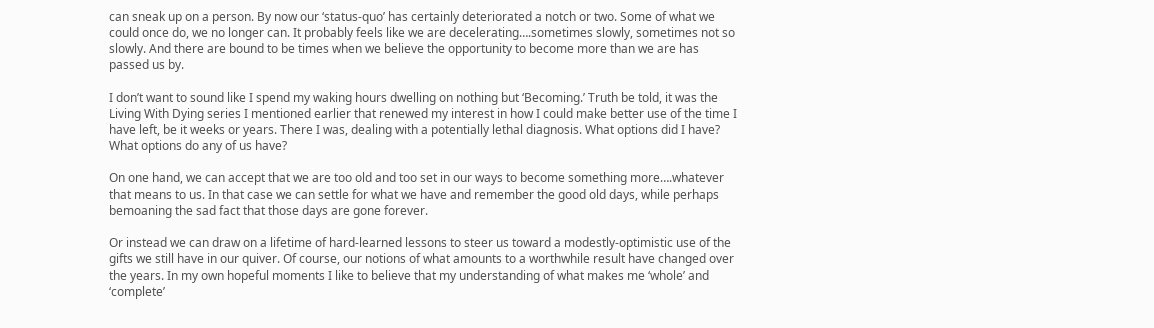can sneak up on a person. By now our ‘status-quo’ has certainly deteriorated a notch or two. Some of what we could once do, we no longer can. It probably feels like we are decelerating….sometimes slowly, sometimes not so slowly. And there are bound to be times when we believe the opportunity to become more than we are has passed us by.

I don’t want to sound like I spend my waking hours dwelling on nothing but ‘Becoming.’ Truth be told, it was the Living With Dying series I mentioned earlier that renewed my interest in how I could make better use of the time I have left, be it weeks or years. There I was, dealing with a potentially lethal diagnosis. What options did I have? What options do any of us have?

On one hand, we can accept that we are too old and too set in our ways to become something more….whatever that means to us. In that case we can settle for what we have and remember the good old days, while perhaps bemoaning the sad fact that those days are gone forever.

Or instead we can draw on a lifetime of hard-learned lessons to steer us toward a modestly-optimistic use of the gifts we still have in our quiver. Of course, our notions of what amounts to a worthwhile result have changed over the years. In my own hopeful moments I like to believe that my understanding of what makes me ‘whole’ and ‘complete’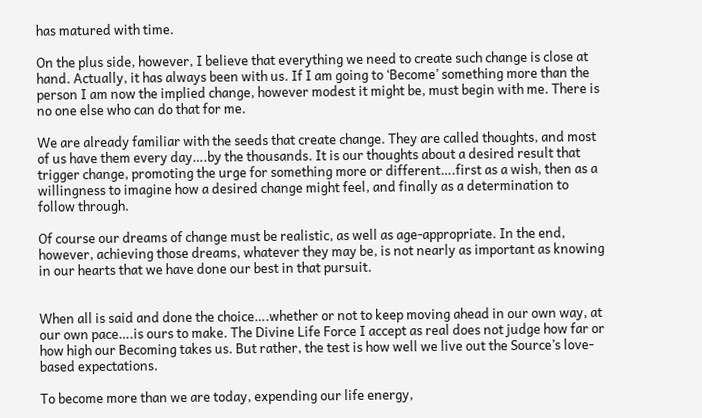has matured with time.

On the plus side, however, I believe that everything we need to create such change is close at hand. Actually, it has always been with us. If I am going to ‘Become’ something more than the person I am now the implied change, however modest it might be, must begin with me. There is no one else who can do that for me.

We are already familiar with the seeds that create change. They are called thoughts, and most of us have them every day….by the thousands. It is our thoughts about a desired result that trigger change, promoting the urge for something more or different….first as a wish, then as a willingness to imagine how a desired change might feel, and finally as a determination to follow through.

Of course our dreams of change must be realistic, as well as age-appropriate. In the end, however, achieving those dreams, whatever they may be, is not nearly as important as knowing in our hearts that we have done our best in that pursuit.


When all is said and done the choice….whether or not to keep moving ahead in our own way, at our own pace….is ours to make. The Divine Life Force I accept as real does not judge how far or how high our Becoming takes us. But rather, the test is how well we live out the Source’s love-based expectations.

To become more than we are today, expending our life energy,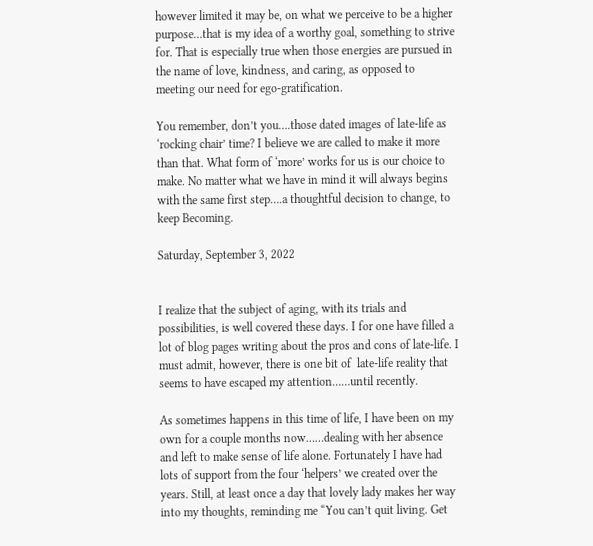however limited it may be, on what we perceive to be a higher purpose…that is my idea of a worthy goal, something to strive for. That is especially true when those energies are pursued in the name of love, kindness, and caring, as opposed to meeting our need for ego-gratification.

You remember, don’t you….those dated images of late-life as ‘rocking chair’ time? I believe we are called to make it more than that. What form of ‘more’ works for us is our choice to make. No matter what we have in mind it will always begins with the same first step….a thoughtful decision to change, to keep Becoming.

Saturday, September 3, 2022


I realize that the subject of aging, with its trials and possibilities, is well covered these days. I for one have filled a lot of blog pages writing about the pros and cons of late-life. I must admit, however, there is one bit of  late-life reality that seems to have escaped my attention……until recently.

As sometimes happens in this time of life, I have been on my own for a couple months now……dealing with her absence and left to make sense of life alone. Fortunately I have had lots of support from the four ‘helpers’ we created over the years. Still, at least once a day that lovely lady makes her way into my thoughts, reminding me “You can’t quit living. Get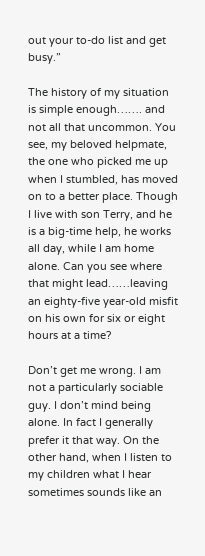out your to-do list and get busy.”

The history of my situation is simple enough……. and not all that uncommon. You see, my beloved helpmate, the one who picked me up when I stumbled, has moved on to a better place. Though I live with son Terry, and he is a big-time help, he works all day, while I am home alone. Can you see where that might lead……leaving an eighty-five year-old misfit on his own for six or eight hours at a time?

Don’t get me wrong. I am not a particularly sociable guy. I don’t mind being alone. In fact I generally prefer it that way. On the other hand, when I listen to my children what I hear sometimes sounds like an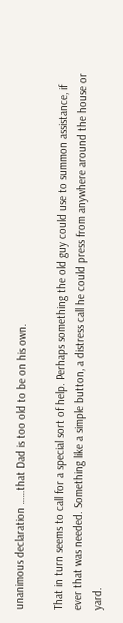unanimous declaration ……that Dad is too old to be on his own.

That in turn seems to call for a special sort of help. Perhaps something the old guy could use to summon assistance, if ever that was needed. Something like a simple button, a distress call he could press from anywhere around the house or yard.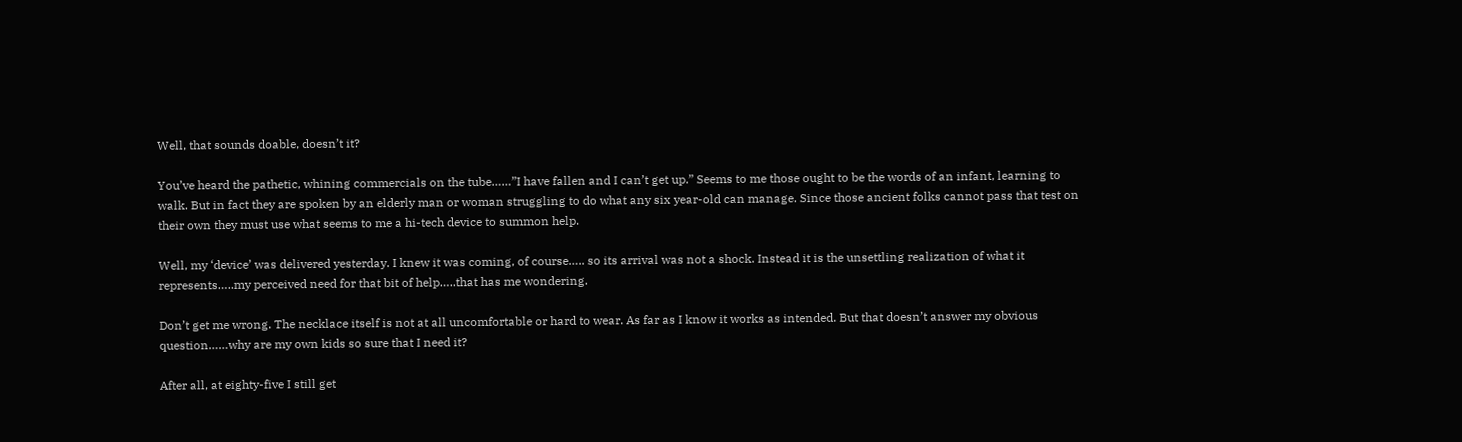Well, that sounds doable, doesn’t it?

You’ve heard the pathetic, whining commercials on the tube……”I have fallen and I can’t get up.” Seems to me those ought to be the words of an infant, learning to walk. But in fact they are spoken by an elderly man or woman struggling to do what any six year-old can manage. Since those ancient folks cannot pass that test on their own they must use what seems to me a hi-tech device to summon help.

Well, my ‘device’ was delivered yesterday. I knew it was coming, of course….. so its arrival was not a shock. Instead it is the unsettling realization of what it represents…..my perceived need for that bit of help…..that has me wondering.

Don’t get me wrong. The necklace itself is not at all uncomfortable or hard to wear. As far as I know it works as intended. But that doesn’t answer my obvious question……why are my own kids so sure that I need it?

After all, at eighty-five I still get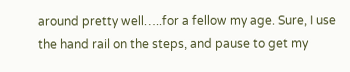around pretty well…..for a fellow my age. Sure, I use the hand rail on the steps, and pause to get my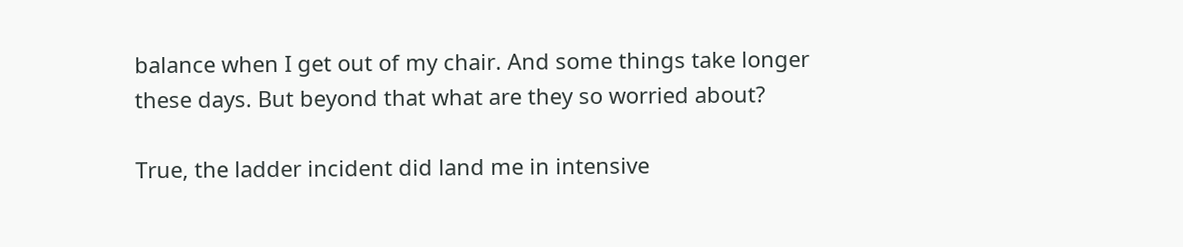balance when I get out of my chair. And some things take longer these days. But beyond that what are they so worried about?

True, the ladder incident did land me in intensive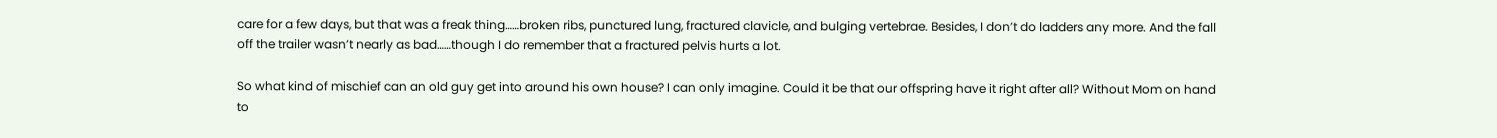care for a few days, but that was a freak thing……broken ribs, punctured lung, fractured clavicle, and bulging vertebrae. Besides, I don’t do ladders any more. And the fall off the trailer wasn’t nearly as bad……though I do remember that a fractured pelvis hurts a lot.

So what kind of mischief can an old guy get into around his own house? I can only imagine. Could it be that our offspring have it right after all? Without Mom on hand to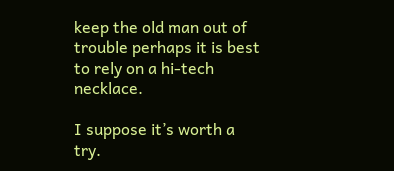keep the old man out of trouble perhaps it is best to rely on a hi-tech necklace.

I suppose it’s worth a try.